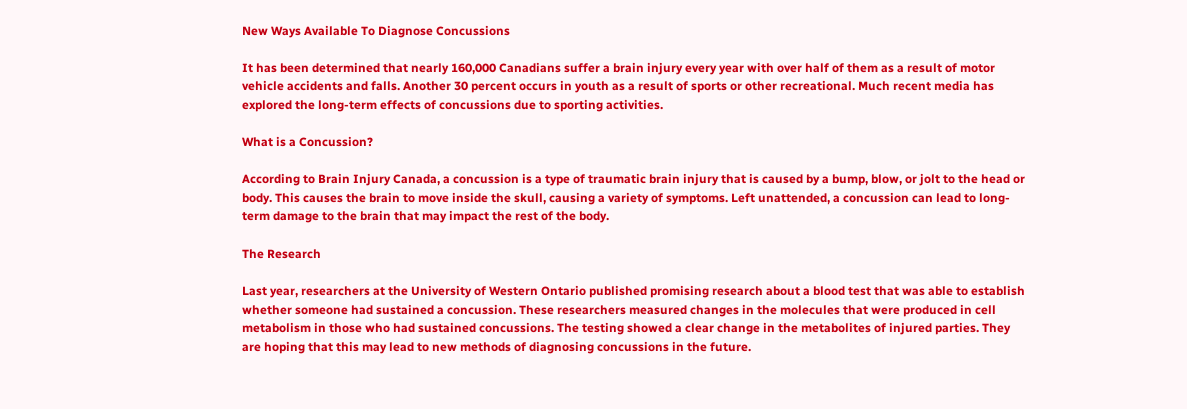New Ways Available To Diagnose Concussions

It has been determined that nearly 160,000 Canadians suffer a brain injury every year with over half of them as a result of motor vehicle accidents and falls. Another 30 percent occurs in youth as a result of sports or other recreational. Much recent media has explored the long-term effects of concussions due to sporting activities.

What is a Concussion?

According to Brain Injury Canada, a concussion is a type of traumatic brain injury that is caused by a bump, blow, or jolt to the head or body. This causes the brain to move inside the skull, causing a variety of symptoms. Left unattended, a concussion can lead to long-term damage to the brain that may impact the rest of the body.

The Research

Last year, researchers at the University of Western Ontario published promising research about a blood test that was able to establish whether someone had sustained a concussion. These researchers measured changes in the molecules that were produced in cell metabolism in those who had sustained concussions. The testing showed a clear change in the metabolites of injured parties. They are hoping that this may lead to new methods of diagnosing concussions in the future.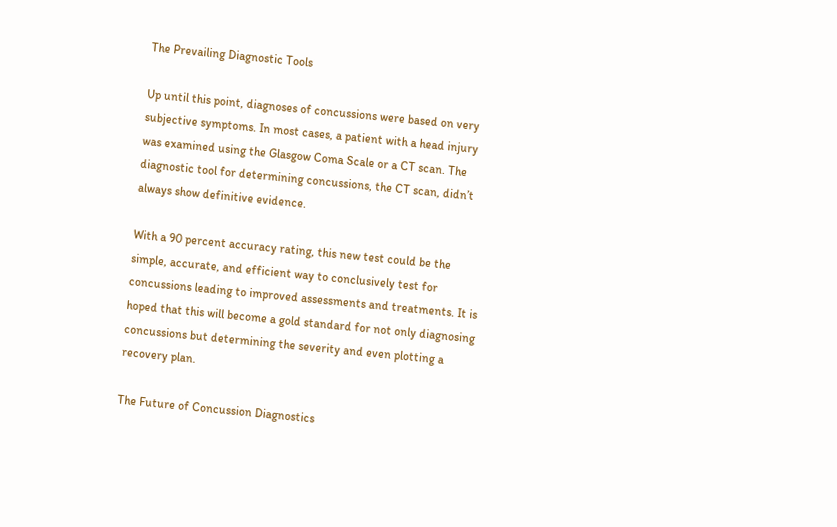The Prevailing Diagnostic Tools

Up until this point, diagnoses of concussions were based on very subjective symptoms. In most cases, a patient with a head injury was examined using the Glasgow Coma Scale or a CT scan. The diagnostic tool for determining concussions, the CT scan, didn’t always show definitive evidence.

With a 90 percent accuracy rating, this new test could be the simple, accurate, and efficient way to conclusively test for concussions leading to improved assessments and treatments. It is hoped that this will become a gold standard for not only diagnosing concussions but determining the severity and even plotting a recovery plan.

The Future of Concussion Diagnostics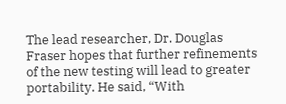The lead researcher, Dr. Douglas Fraser hopes that further refinements of the new testing will lead to greater portability. He said, “With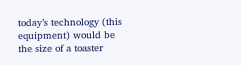today’s technology (this equipment) would be the size of a toaster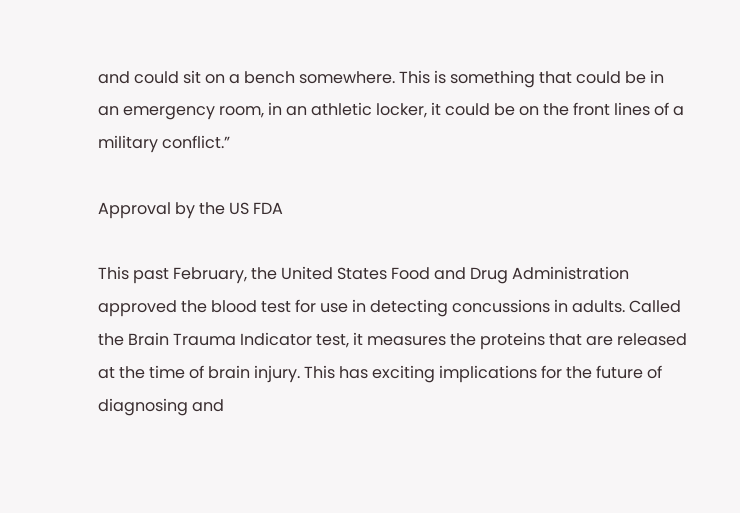and could sit on a bench somewhere. This is something that could be in an emergency room, in an athletic locker, it could be on the front lines of a military conflict.”

Approval by the US FDA

This past February, the United States Food and Drug Administration approved the blood test for use in detecting concussions in adults. Called the Brain Trauma Indicator test, it measures the proteins that are released at the time of brain injury. This has exciting implications for the future of diagnosing and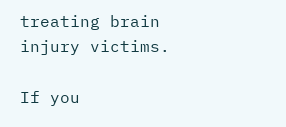treating brain injury victims.

If you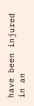have been injured in an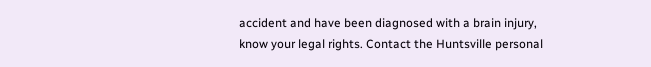accident and have been diagnosed with a brain injury, know your legal rights. Contact the Huntsville personal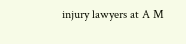injury lawyers at A M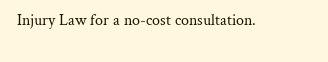Injury Law for a no-cost consultation.